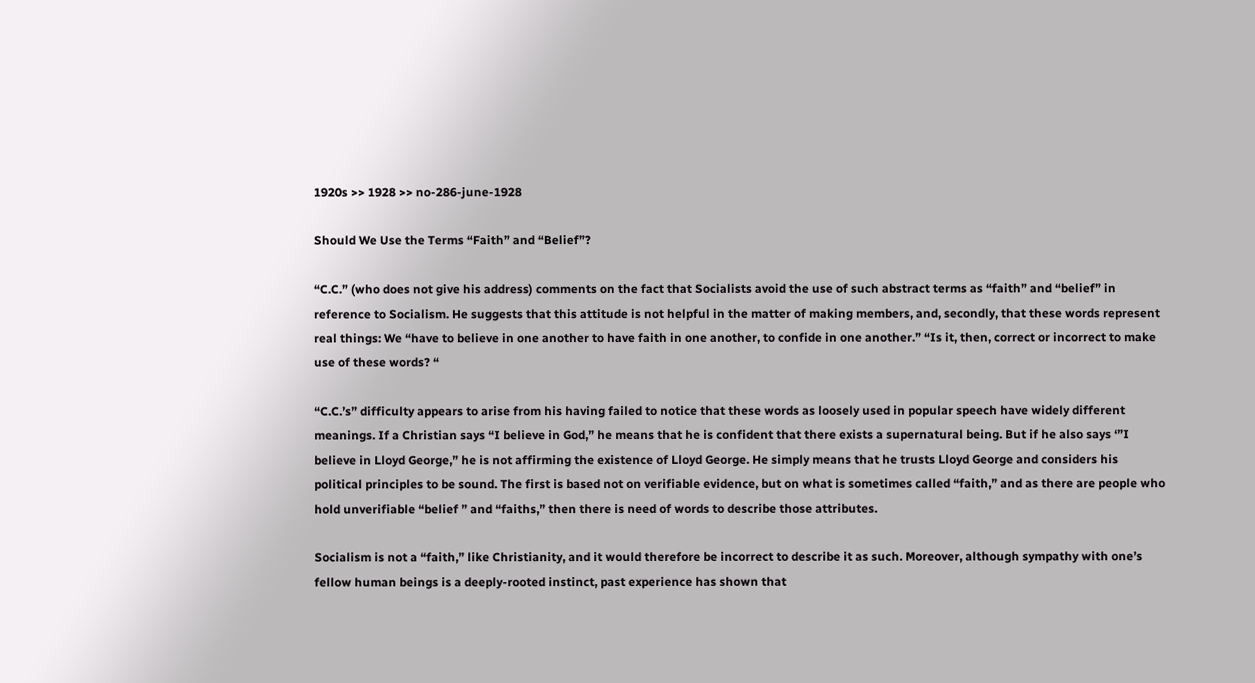1920s >> 1928 >> no-286-june-1928

Should We Use the Terms “Faith” and “Belief”?

“C.C.” (who does not give his address) comments on the fact that Socialists avoid the use of such abstract terms as “faith” and “belief” in reference to Socialism. He suggests that this attitude is not helpful in the matter of making members, and, secondly, that these words represent real things: We “have to believe in one another to have faith in one another, to confide in one another.” “Is it, then, correct or incorrect to make use of these words? “

“C.C.’s” difficulty appears to arise from his having failed to notice that these words as loosely used in popular speech have widely different meanings. If a Christian says “I believe in God,” he means that he is confident that there exists a supernatural being. But if he also says ‘”I believe in Lloyd George,” he is not affirming the existence of Lloyd George. He simply means that he trusts Lloyd George and considers his political principles to be sound. The first is based not on verifiable evidence, but on what is sometimes called “faith,” and as there are people who hold unverifiable “belief ” and “faiths,” then there is need of words to describe those attributes.

Socialism is not a “faith,” like Christianity, and it would therefore be incorrect to describe it as such. Moreover, although sympathy with one’s fellow human beings is a deeply-rooted instinct, past experience has shown that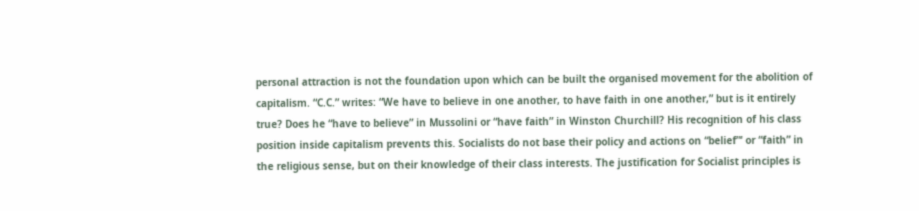personal attraction is not the foundation upon which can be built the organised movement for the abolition of capitalism. “C.C.” writes: “We have to believe in one another, to have faith in one another,” but is it entirely true? Does he “have to believe” in Mussolini or “have faith” in Winston Churchill? His recognition of his class position inside capitalism prevents this. Socialists do not base their policy and actions on “belief”‘ or “faith” in the religious sense, but on their knowledge of their class interests. The justification for Socialist principles is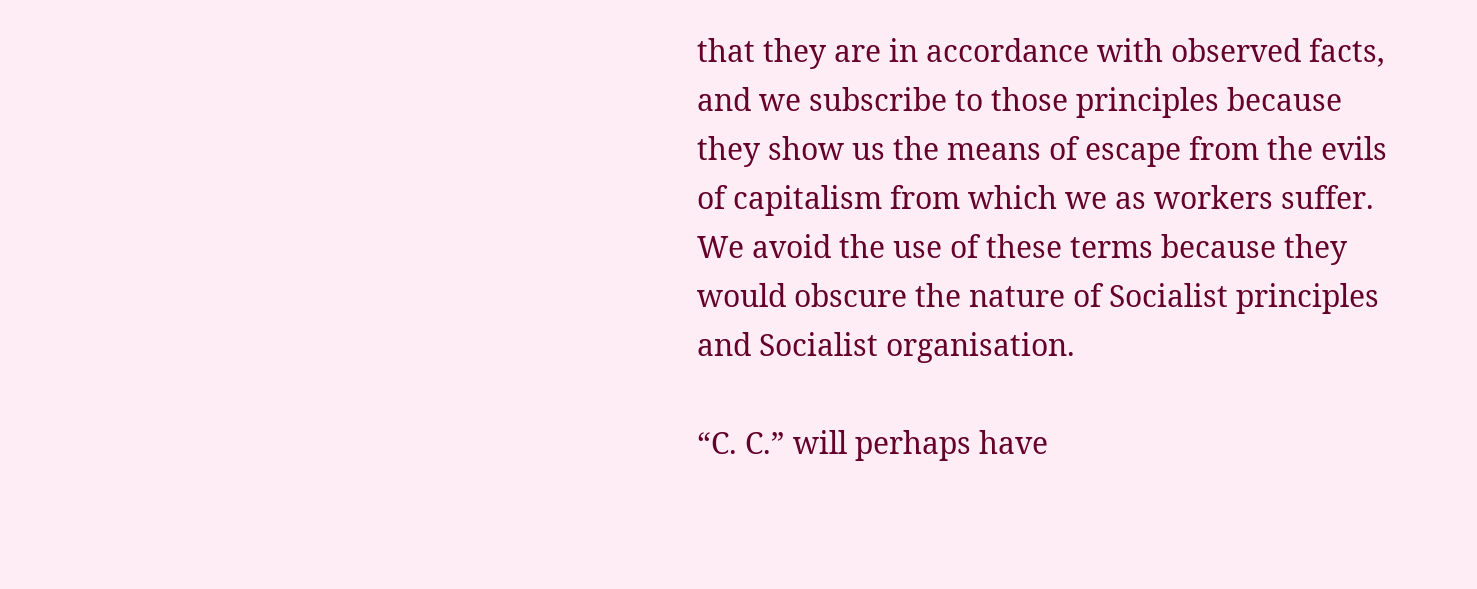that they are in accordance with observed facts, and we subscribe to those principles because they show us the means of escape from the evils of capitalism from which we as workers suffer. We avoid the use of these terms because they would obscure the nature of Socialist principles and Socialist organisation.

“C. C.” will perhaps have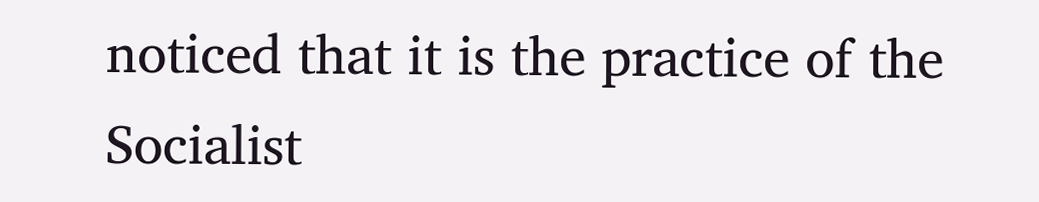noticed that it is the practice of the Socialist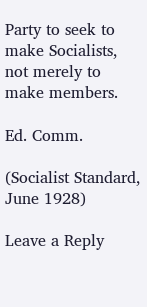Party to seek to make Socialists, not merely to make members.

Ed. Comm.

(Socialist Standard, June 1928)

Leave a Reply